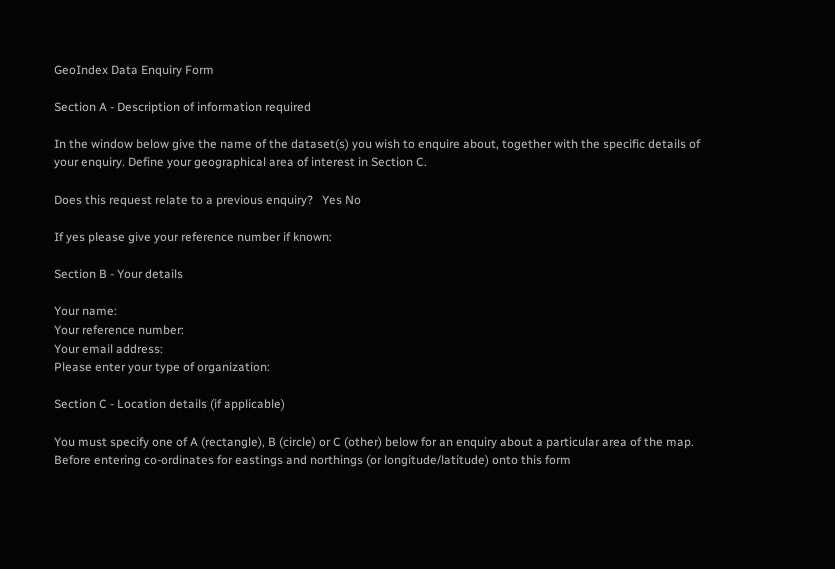GeoIndex Data Enquiry Form

Section A - Description of information required

In the window below give the name of the dataset(s) you wish to enquire about, together with the specific details of your enquiry. Define your geographical area of interest in Section C.

Does this request relate to a previous enquiry?   Yes No

If yes please give your reference number if known:

Section B - Your details

Your name:
Your reference number:
Your email address:
Please enter your type of organization:

Section C - Location details (if applicable)

You must specify one of A (rectangle), B (circle) or C (other) below for an enquiry about a particular area of the map. Before entering co-ordinates for eastings and northings (or longitude/latitude) onto this form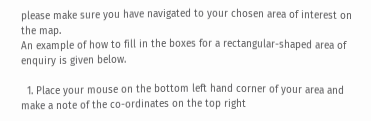please make sure you have navigated to your chosen area of interest on the map.
An example of how to fill in the boxes for a rectangular-shaped area of enquiry is given below.

  1. Place your mouse on the bottom left hand corner of your area and make a note of the co-ordinates on the top right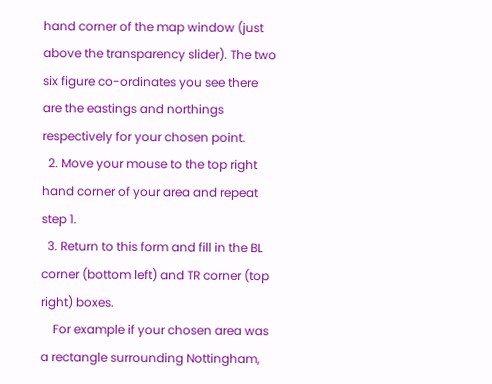hand corner of the map window (just above the transparency slider). The two six figure co-ordinates you see there are the eastings and northings respectively for your chosen point.
  2. Move your mouse to the top right hand corner of your area and repeat step 1.
  3. Return to this form and fill in the BL corner (bottom left) and TR corner (top right) boxes.
    For example if your chosen area was a rectangle surrounding Nottingham,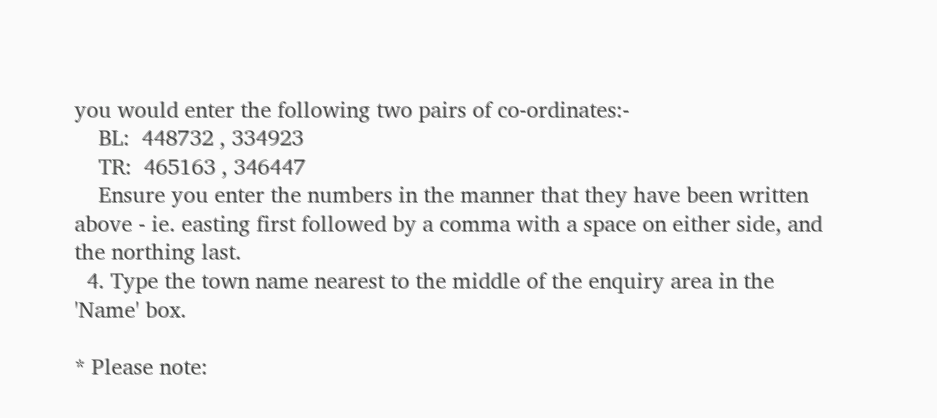you would enter the following two pairs of co-ordinates:-
    BL:  448732 , 334923
    TR:  465163 , 346447
    Ensure you enter the numbers in the manner that they have been written above - ie. easting first followed by a comma with a space on either side, and the northing last.
  4. Type the town name nearest to the middle of the enquiry area in the 'Name' box.

* Please note: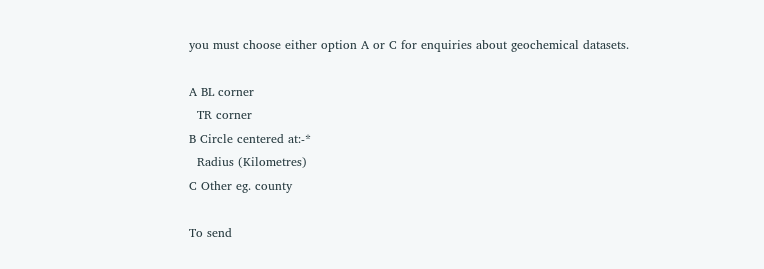you must choose either option A or C for enquiries about geochemical datasets.

A BL corner
  TR corner
B Circle centered at:-*
  Radius (Kilometres)
C Other eg. county

To send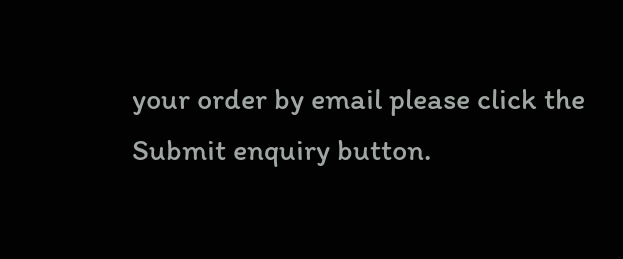your order by email please click the Submit enquiry button.